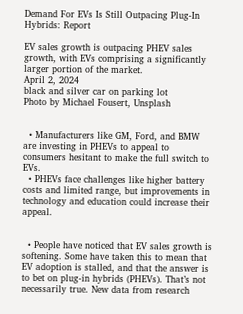Demand For EVs Is Still Outpacing Plug-In Hybrids: Report

EV sales growth is outpacing PHEV sales growth, with EVs comprising a significantly larger portion of the market.
April 2, 2024
black and silver car on parking lot
Photo by Michael Fousert, Unsplash


  • Manufacturers like GM, Ford, and BMW are investing in PHEVs to appeal to consumers hesitant to make the full switch to EVs.
  • PHEVs face challenges like higher battery costs and limited range, but improvements in technology and education could increase their appeal.


  • People have noticed that EV sales growth is softening. Some have taken this to mean that EV adoption is stalled, and that the answer is to bet on plug-in hybrids (PHEVs). That’s not necessarily true. New data from research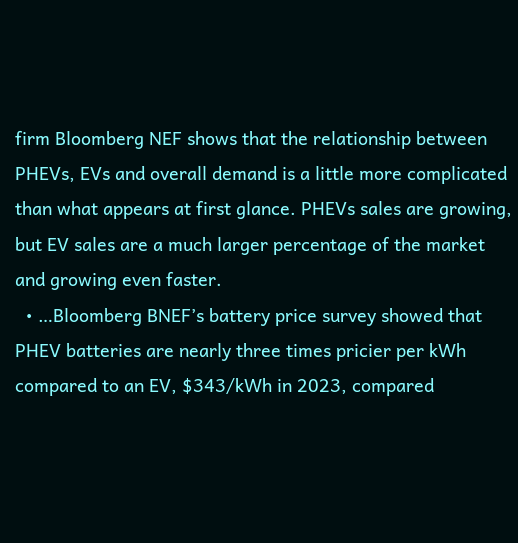firm Bloomberg NEF shows that the relationship between PHEVs, EVs and overall demand is a little more complicated than what appears at first glance. PHEVs sales are growing, but EV sales are a much larger percentage of the market and growing even faster.
  • …Bloomberg BNEF’s battery price survey showed that PHEV batteries are nearly three times pricier per kWh compared to an EV, $343/kWh in 2023, compared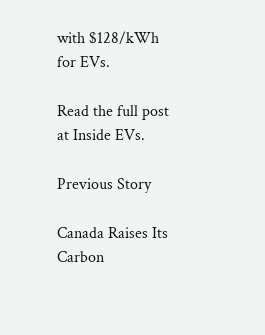with $128/kWh for EVs.

Read the full post at Inside EVs.

Previous Story

Canada Raises Its Carbon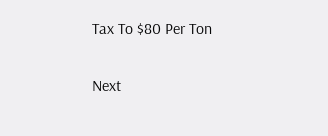Tax To $80 Per Ton

Next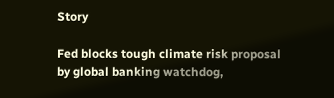Story

Fed blocks tough climate risk proposal by global banking watchdog,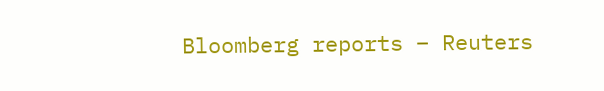Bloomberg reports – Reuters